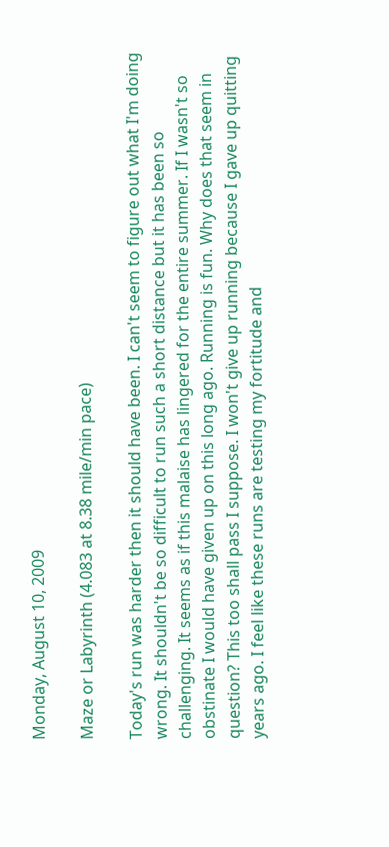Monday, August 10, 2009

Maze or Labyrinth (4.083 at 8.38 mile/min pace)

Today's run was harder then it should have been. I can't seem to figure out what I'm doing wrong. It shouldn't be so difficult to run such a short distance but it has been so challenging. It seems as if this malaise has lingered for the entire summer. If I wasn't so obstinate I would have given up on this long ago. Running is fun. Why does that seem in question? This too shall pass I suppose. I won't give up running because I gave up quitting years ago. I feel like these runs are testing my fortitude and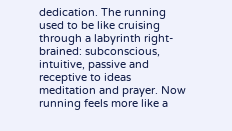dedication. The running used to be like cruising through a labyrinth right-brained: subconscious, intuitive, passive and receptive to ideas meditation and prayer. Now running feels more like a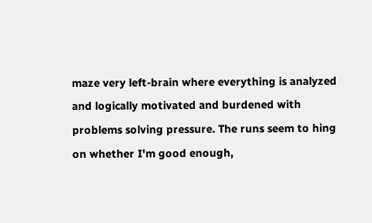maze very left-brain where everything is analyzed and logically motivated and burdened with problems solving pressure. The runs seem to hing on whether I'm good enough,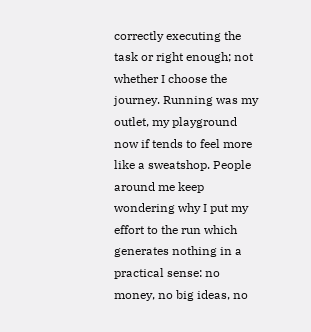correctly executing the task or right enough; not whether I choose the journey. Running was my outlet, my playground now if tends to feel more like a sweatshop. People around me keep wondering why I put my effort to the run which generates nothing in a practical sense: no money, no big ideas, no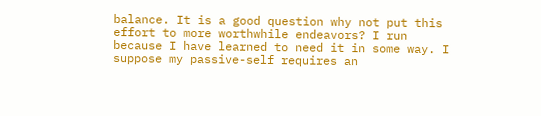balance. It is a good question why not put this effort to more worthwhile endeavors? I run because I have learned to need it in some way. I suppose my passive-self requires an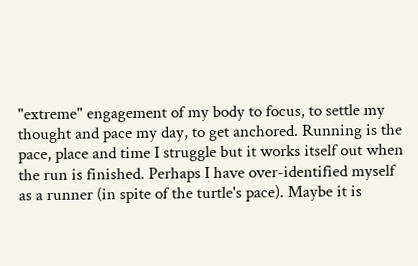"extreme" engagement of my body to focus, to settle my thought and pace my day, to get anchored. Running is the pace, place and time I struggle but it works itself out when the run is finished. Perhaps I have over-identified myself as a runner (in spite of the turtle's pace). Maybe it is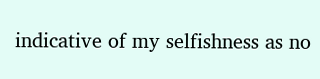indicative of my selfishness as no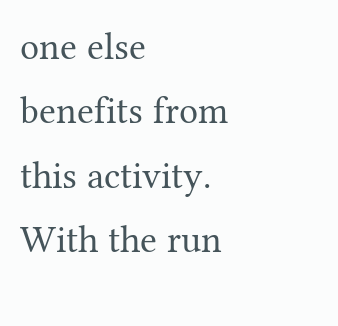one else benefits from this activity. With the run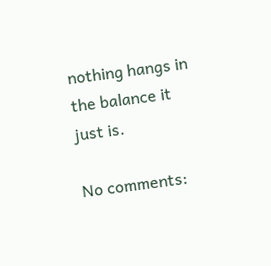nothing hangs in the balance it just is.

No comments: